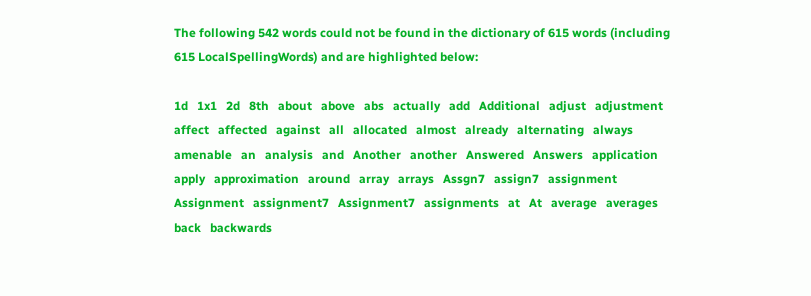The following 542 words could not be found in the dictionary of 615 words (including 615 LocalSpellingWords) and are highlighted below:

1d   1x1   2d   8th   about   above   abs   actually   add   Additional   adjust   adjustment   affect   affected   against   all   allocated   almost   already   alternating   always   amenable   an   analysis   and   Another   another   Answered   Answers   application   apply   approximation   around   array   arrays   Assgn7   assign7   assignment   Assignment   assignment7   Assignment7   assignments   at   At   average   averages   back   backwards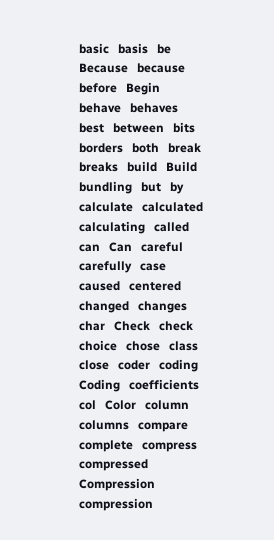basic   basis   be   Because   because   before   Begin   behave   behaves   best   between   bits   borders   both   break   breaks   build   Build   bundling   but   by   calculate   calculated   calculating   called   can   Can   careful   carefully   case   caused   centered   changed   changes   char   Check   check   choice   chose   class   close   coder   coding   Coding   coefficients   col   Color   column   columns   compare   complete   compress   compressed   Compression   compression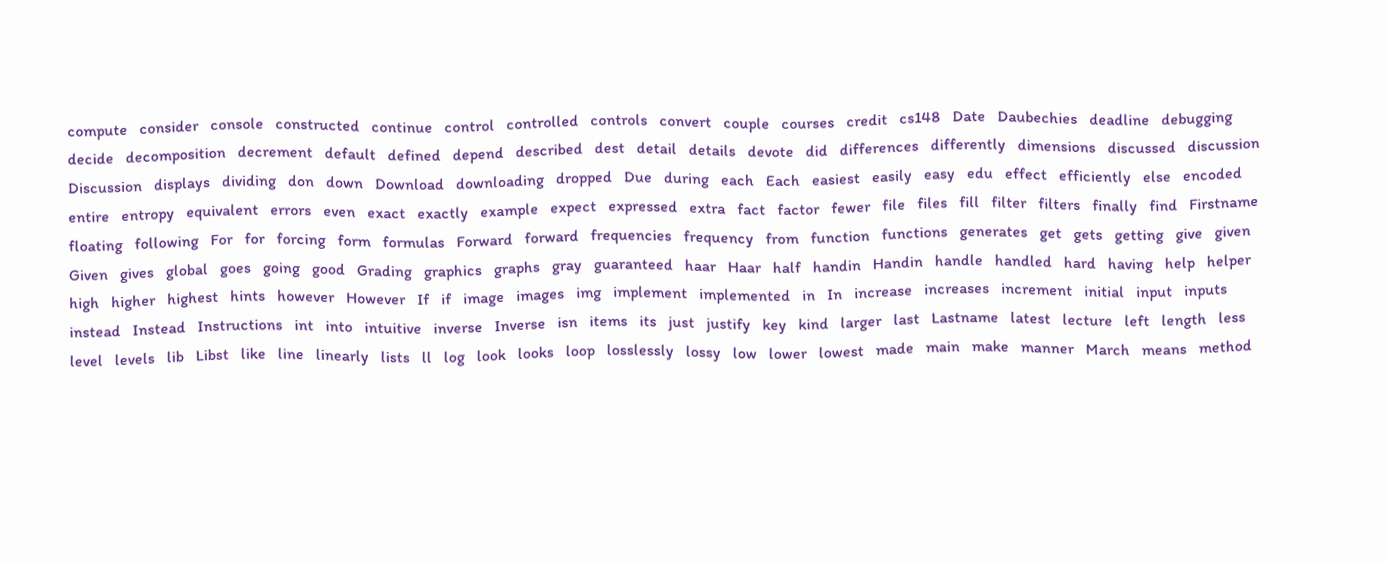compute   consider   console   constructed   continue   control   controlled   controls   convert   couple   courses   credit   cs148   Date   Daubechies   deadline   debugging   decide   decomposition   decrement   default   defined   depend   described   dest   detail   details   devote   did   differences   differently   dimensions   discussed   discussion   Discussion   displays   dividing   don   down   Download   downloading   dropped   Due   during   each   Each   easiest   easily   easy   edu   effect   efficiently   else   encoded   entire   entropy   equivalent   errors   even   exact   exactly   example   expect   expressed   extra   fact   factor   fewer   file   files   fill   filter   filters   finally   find   Firstname   floating   following   For   for   forcing   form   formulas   Forward   forward   frequencies   frequency   from   function   functions   generates   get   gets   getting   give   given   Given   gives   global   goes   going   good   Grading   graphics   graphs   gray   guaranteed   haar   Haar   half   handin   Handin   handle   handled   hard   having   help   helper   high   higher   highest   hints   however   However   If   if   image   images   img   implement   implemented   in   In   increase   increases   increment   initial   input   inputs   instead   Instead   Instructions   int   into   intuitive   inverse   Inverse   isn   items   its   just   justify   key   kind   larger   last   Lastname   latest   lecture   left   length   less   level   levels   lib   Libst   like   line   linearly   lists   ll   log   look   looks   loop   losslessly   lossy   low   lower   lowest   made   main   make   manner   March   means   method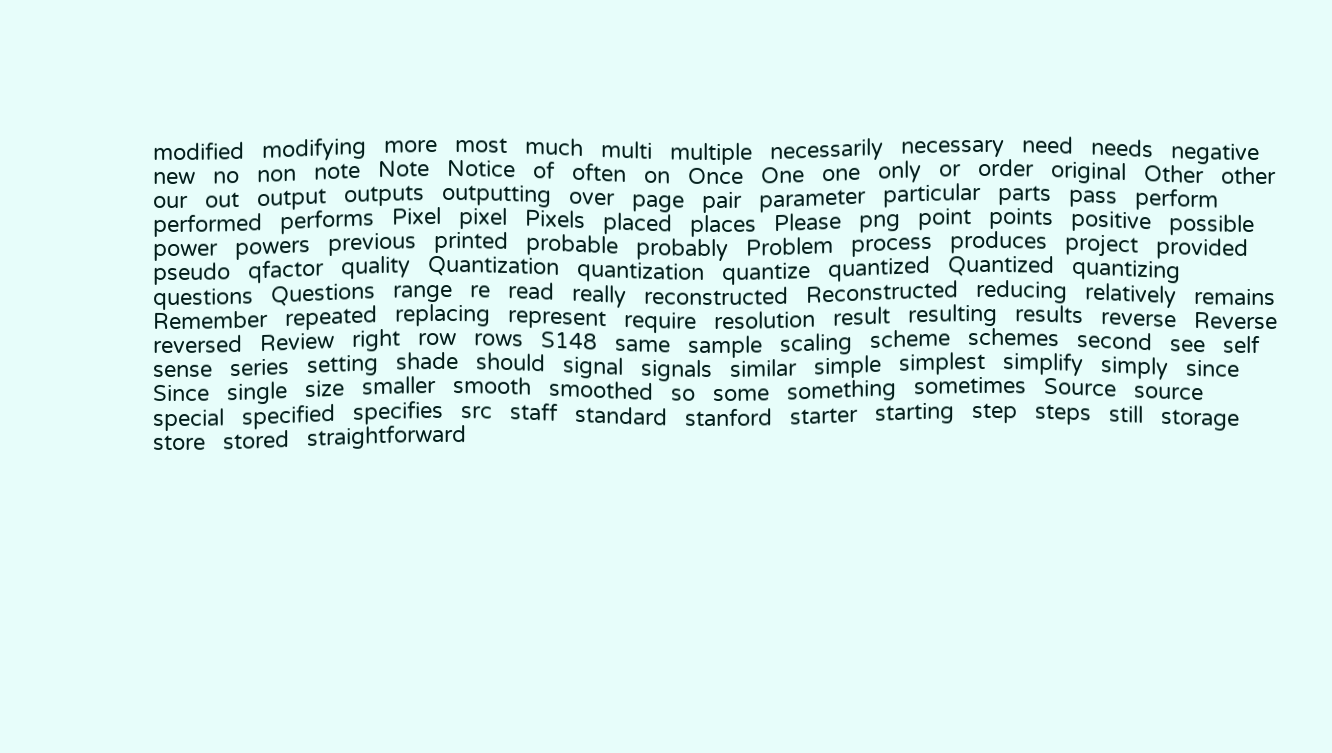modified   modifying   more   most   much   multi   multiple   necessarily   necessary   need   needs   negative   new   no   non   note   Note   Notice   of   often   on   Once   One   one   only   or   order   original   Other   other   our   out   output   outputs   outputting   over   page   pair   parameter   particular   parts   pass   perform   performed   performs   Pixel   pixel   Pixels   placed   places   Please   png   point   points   positive   possible   power   powers   previous   printed   probable   probably   Problem   process   produces   project   provided   pseudo   qfactor   quality   Quantization   quantization   quantize   quantized   Quantized   quantizing   questions   Questions   range   re   read   really   reconstructed   Reconstructed   reducing   relatively   remains   Remember   repeated   replacing   represent   require   resolution   result   resulting   results   reverse   Reverse   reversed   Review   right   row   rows   S148   same   sample   scaling   scheme   schemes   second   see   self   sense   series   setting   shade   should   signal   signals   similar   simple   simplest   simplify   simply   since   Since   single   size   smaller   smooth   smoothed   so   some   something   sometimes   Source   source   special   specified   specifies   src   staff   standard   stanford   starter   starting   step   steps   still   storage   store   stored   straightforward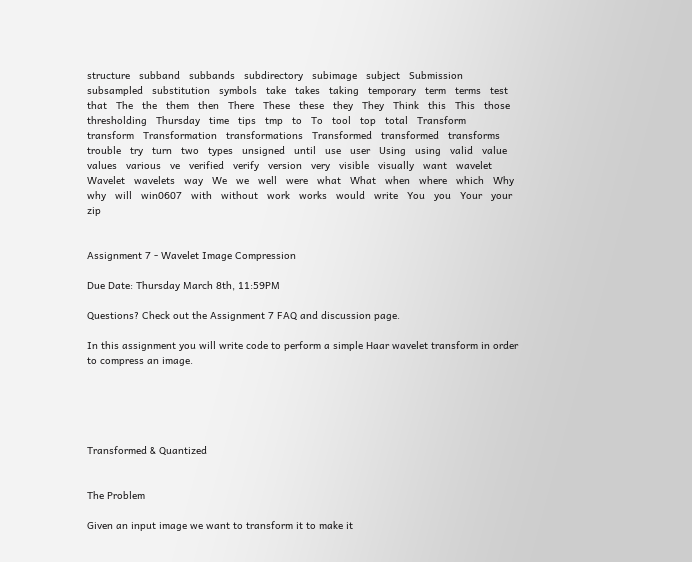structure   subband   subbands   subdirectory   subimage   subject   Submission   subsampled   substitution   symbols   take   takes   taking   temporary   term   terms   test   that   The   the   them   then   There   These   these   they   They   Think   this   This   those   thresholding   Thursday   time   tips   tmp   to   To   tool   top   total   Transform   transform   Transformation   transformations   Transformed   transformed   transforms   trouble   try   turn   two   types   unsigned   until   use   user   Using   using   valid   value   values   various   ve   verified   verify   version   very   visible   visually   want   wavelet   Wavelet   wavelets   way   We   we   well   were   what   What   when   where   which   Why   why   will   win0607   with   without   work   works   would   write   You   you   Your   your   zip


Assignment 7 - Wavelet Image Compression

Due Date: Thursday March 8th, 11:59PM

Questions? Check out the Assignment 7 FAQ and discussion page.

In this assignment you will write code to perform a simple Haar wavelet transform in order to compress an image.





Transformed & Quantized


The Problem

Given an input image we want to transform it to make it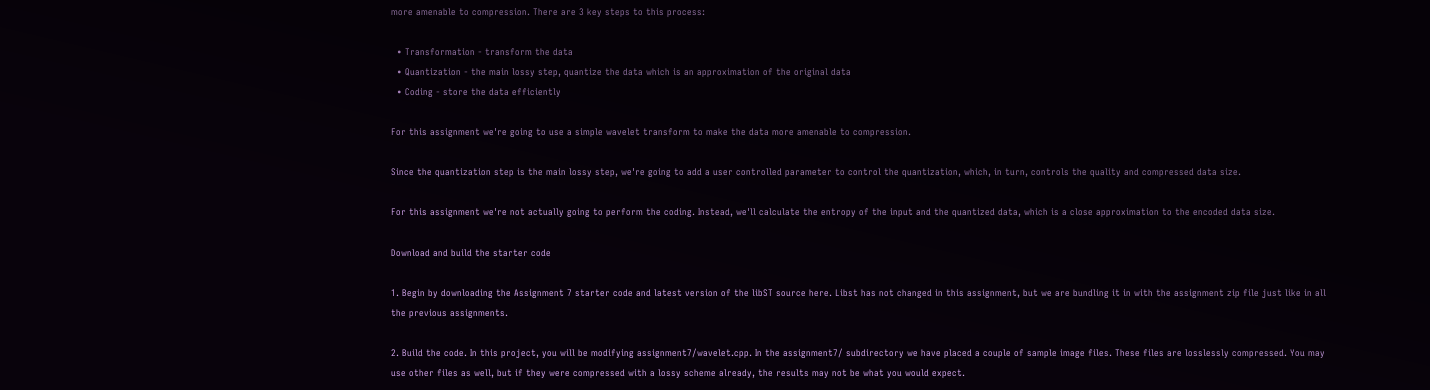more amenable to compression. There are 3 key steps to this process:

  • Transformation - transform the data
  • Quantization - the main lossy step, quantize the data which is an approximation of the original data
  • Coding - store the data efficiently

For this assignment we're going to use a simple wavelet transform to make the data more amenable to compression.

Since the quantization step is the main lossy step, we're going to add a user controlled parameter to control the quantization, which, in turn, controls the quality and compressed data size.

For this assignment we're not actually going to perform the coding. Instead, we'll calculate the entropy of the input and the quantized data, which is a close approximation to the encoded data size.

Download and build the starter code

1. Begin by downloading the Assignment 7 starter code and latest version of the libST source here. Libst has not changed in this assignment, but we are bundling it in with the assignment zip file just like in all the previous assignments.

2. Build the code. In this project, you will be modifying assignment7/wavelet.cpp. In the assignment7/ subdirectory we have placed a couple of sample image files. These files are losslessly compressed. You may use other files as well, but if they were compressed with a lossy scheme already, the results may not be what you would expect.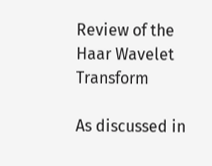Review of the Haar Wavelet Transform

As discussed in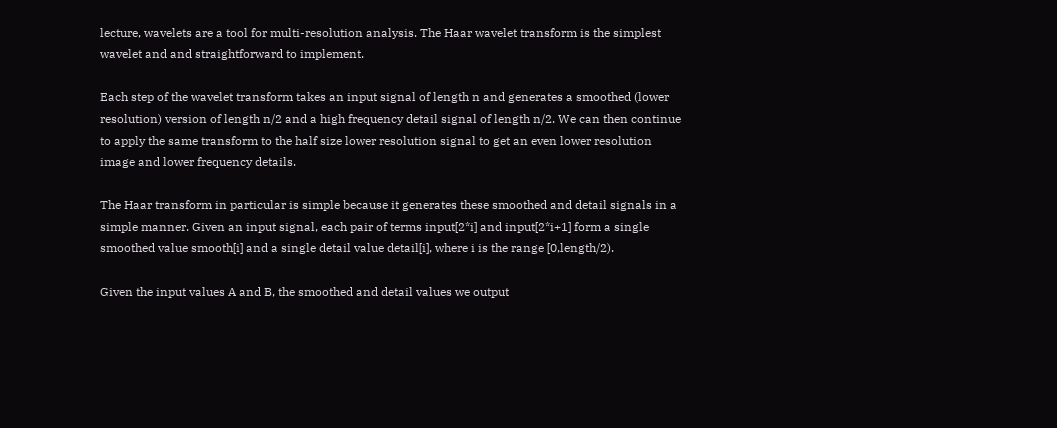lecture, wavelets are a tool for multi-resolution analysis. The Haar wavelet transform is the simplest wavelet and and straightforward to implement.

Each step of the wavelet transform takes an input signal of length n and generates a smoothed (lower resolution) version of length n/2 and a high frequency detail signal of length n/2. We can then continue to apply the same transform to the half size lower resolution signal to get an even lower resolution image and lower frequency details.

The Haar transform in particular is simple because it generates these smoothed and detail signals in a simple manner. Given an input signal, each pair of terms input[2*i] and input[2*i+1] form a single smoothed value smooth[i] and a single detail value detail[i], where i is the range [0,length/2).

Given the input values A and B, the smoothed and detail values we output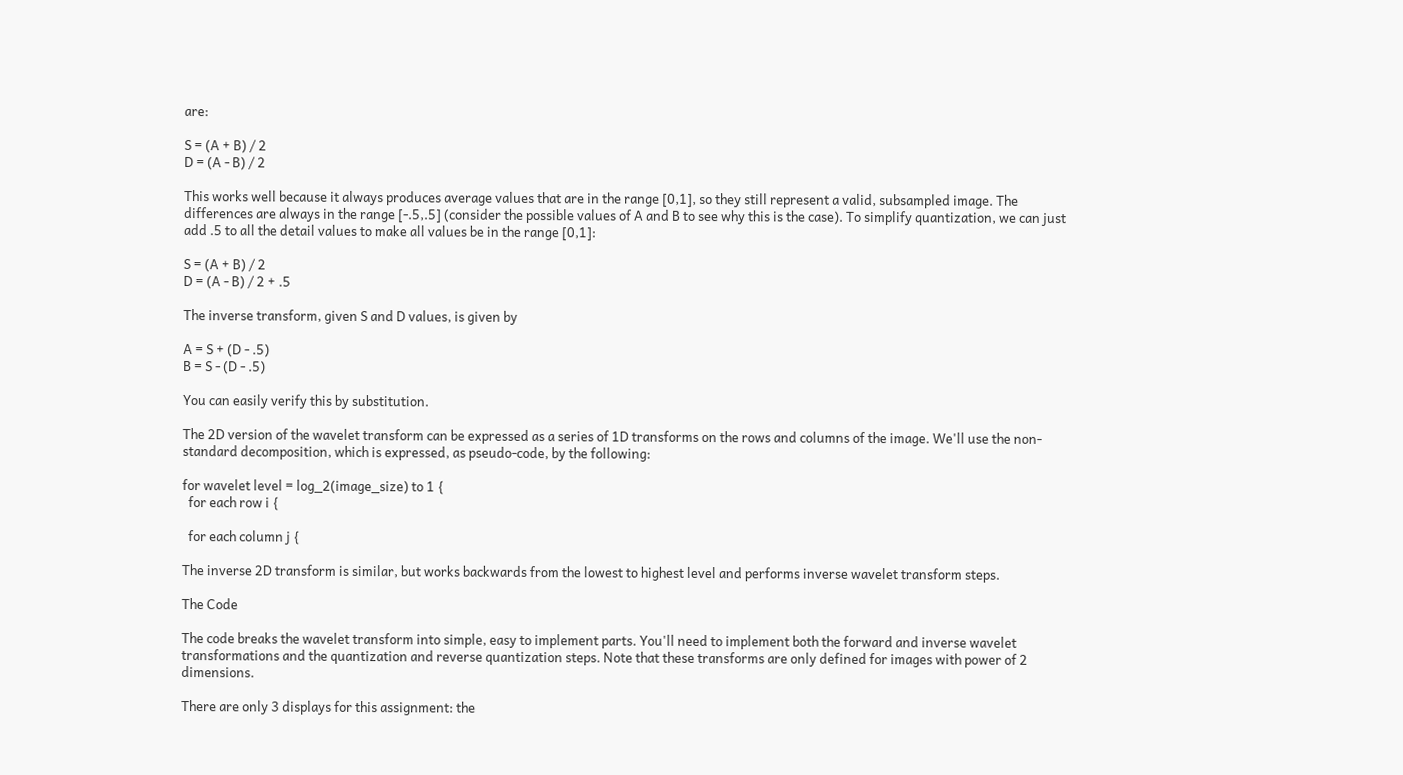are:

S = (A + B) / 2
D = (A - B) / 2

This works well because it always produces average values that are in the range [0,1], so they still represent a valid, subsampled image. The differences are always in the range [-.5,.5] (consider the possible values of A and B to see why this is the case). To simplify quantization, we can just add .5 to all the detail values to make all values be in the range [0,1]:

S = (A + B) / 2
D = (A - B) / 2 + .5

The inverse transform, given S and D values, is given by

A = S + (D - .5)
B = S - (D - .5)

You can easily verify this by substitution.

The 2D version of the wavelet transform can be expressed as a series of 1D transforms on the rows and columns of the image. We'll use the non-standard decomposition, which is expressed, as pseudo-code, by the following:

for wavelet level = log_2(image_size) to 1 {
  for each row i {

  for each column j {

The inverse 2D transform is similar, but works backwards from the lowest to highest level and performs inverse wavelet transform steps.

The Code

The code breaks the wavelet transform into simple, easy to implement parts. You'll need to implement both the forward and inverse wavelet transformations and the quantization and reverse quantization steps. Note that these transforms are only defined for images with power of 2 dimensions.

There are only 3 displays for this assignment: the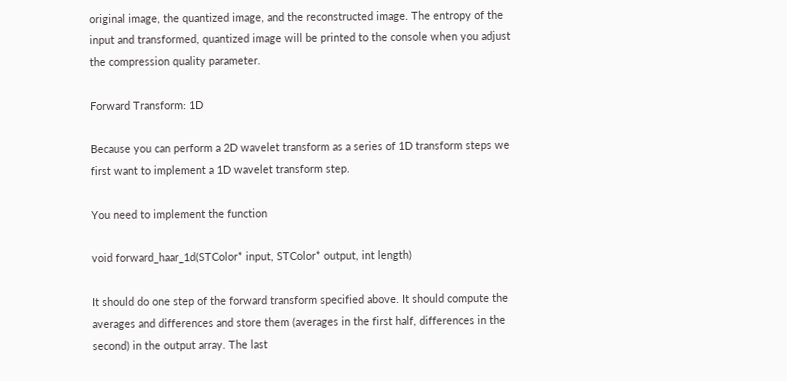original image, the quantized image, and the reconstructed image. The entropy of the input and transformed, quantized image will be printed to the console when you adjust the compression quality parameter.

Forward Transform: 1D

Because you can perform a 2D wavelet transform as a series of 1D transform steps we first want to implement a 1D wavelet transform step.

You need to implement the function

void forward_haar_1d(STColor* input, STColor* output, int length)

It should do one step of the forward transform specified above. It should compute the averages and differences and store them (averages in the first half, differences in the second) in the output array. The last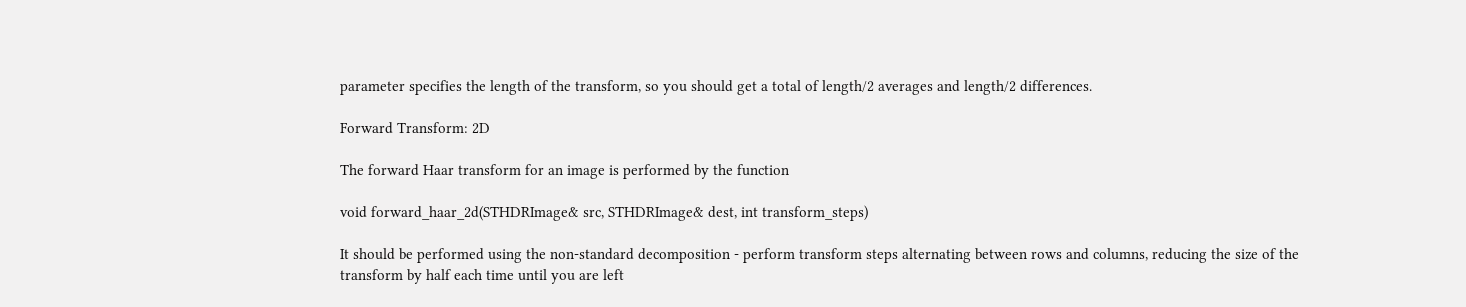parameter specifies the length of the transform, so you should get a total of length/2 averages and length/2 differences.

Forward Transform: 2D

The forward Haar transform for an image is performed by the function

void forward_haar_2d(STHDRImage& src, STHDRImage& dest, int transform_steps)

It should be performed using the non-standard decomposition - perform transform steps alternating between rows and columns, reducing the size of the transform by half each time until you are left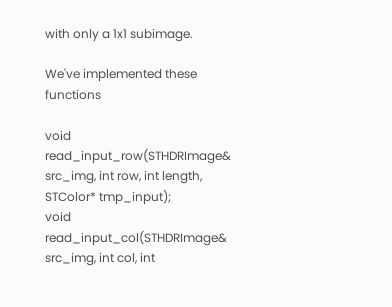with only a 1x1 subimage.

We've implemented these functions

void read_input_row(STHDRImage& src_img, int row, int length, STColor* tmp_input);
void read_input_col(STHDRImage& src_img, int col, int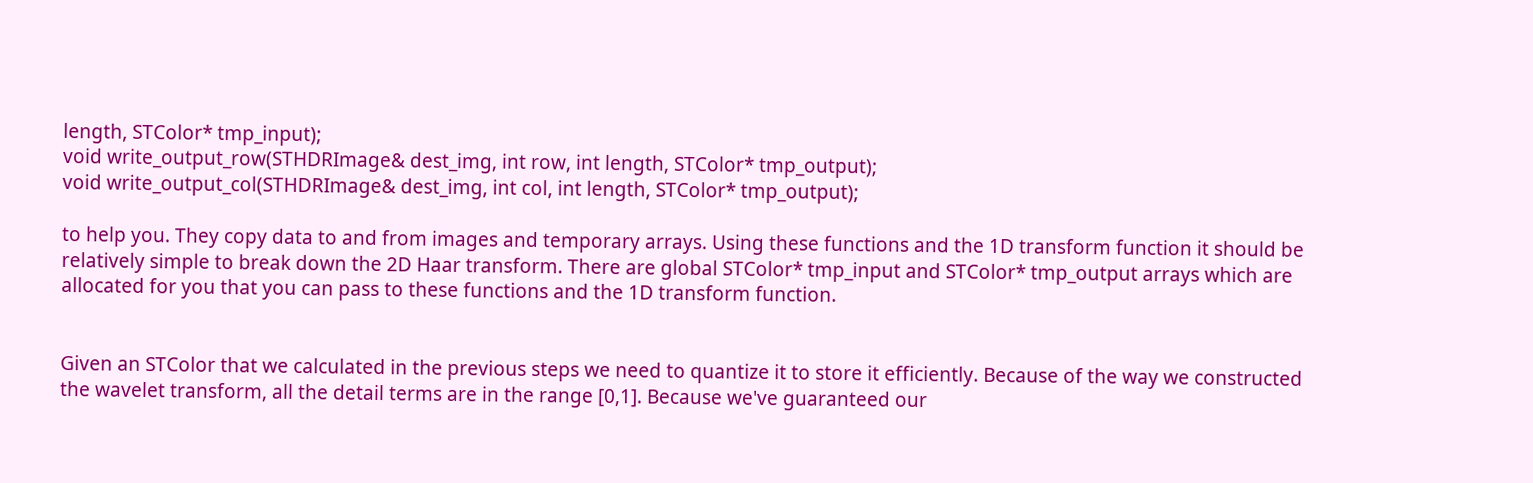length, STColor* tmp_input);
void write_output_row(STHDRImage& dest_img, int row, int length, STColor* tmp_output);
void write_output_col(STHDRImage& dest_img, int col, int length, STColor* tmp_output);

to help you. They copy data to and from images and temporary arrays. Using these functions and the 1D transform function it should be relatively simple to break down the 2D Haar transform. There are global STColor* tmp_input and STColor* tmp_output arrays which are allocated for you that you can pass to these functions and the 1D transform function.


Given an STColor that we calculated in the previous steps we need to quantize it to store it efficiently. Because of the way we constructed the wavelet transform, all the detail terms are in the range [0,1]. Because we've guaranteed our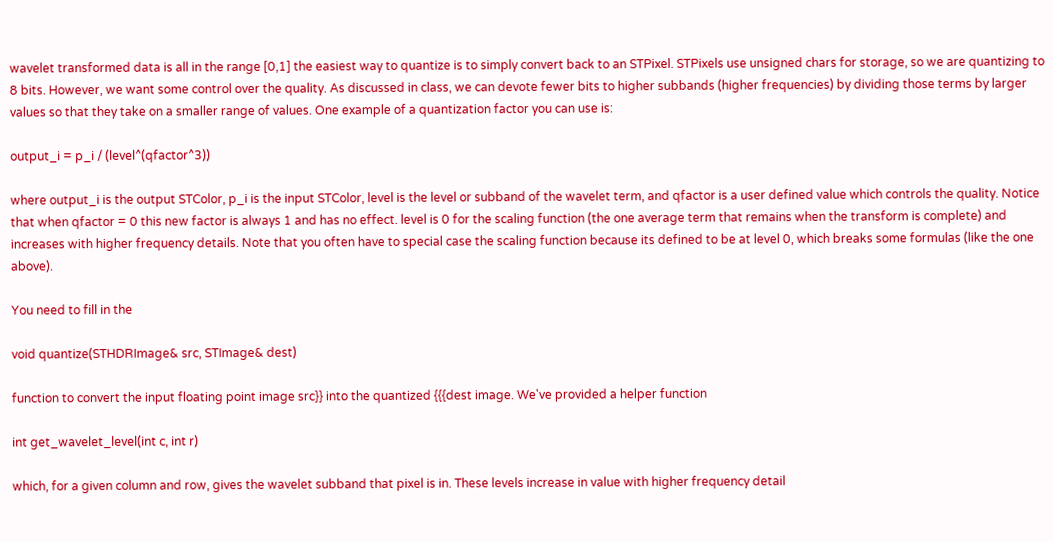wavelet transformed data is all in the range [0,1] the easiest way to quantize is to simply convert back to an STPixel. STPixels use unsigned chars for storage, so we are quantizing to 8 bits. However, we want some control over the quality. As discussed in class, we can devote fewer bits to higher subbands (higher frequencies) by dividing those terms by larger values so that they take on a smaller range of values. One example of a quantization factor you can use is:

output_i = p_i / (level^(qfactor^3))

where output_i is the output STColor, p_i is the input STColor, level is the level or subband of the wavelet term, and qfactor is a user defined value which controls the quality. Notice that when qfactor = 0 this new factor is always 1 and has no effect. level is 0 for the scaling function (the one average term that remains when the transform is complete) and increases with higher frequency details. Note that you often have to special case the scaling function because its defined to be at level 0, which breaks some formulas (like the one above).

You need to fill in the

void quantize(STHDRImage& src, STImage& dest)

function to convert the input floating point image src}} into the quantized {{{dest image. We've provided a helper function

int get_wavelet_level(int c, int r)

which, for a given column and row, gives the wavelet subband that pixel is in. These levels increase in value with higher frequency detail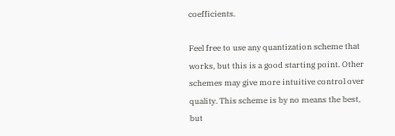coefficients.

Feel free to use any quantization scheme that works, but this is a good starting point. Other schemes may give more intuitive control over quality. This scheme is by no means the best, but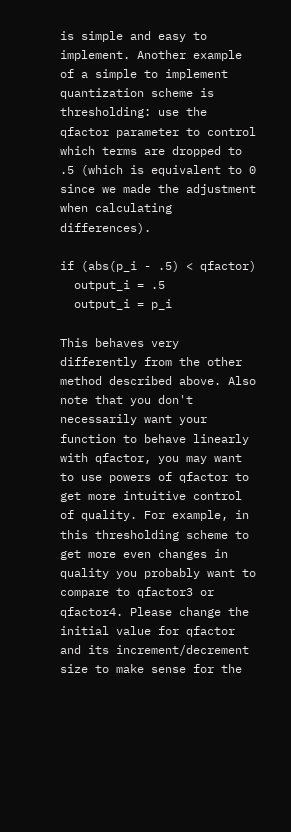is simple and easy to implement. Another example of a simple to implement quantization scheme is thresholding: use the qfactor parameter to control which terms are dropped to .5 (which is equivalent to 0 since we made the adjustment when calculating differences).

if (abs(p_i - .5) < qfactor)
  output_i = .5
  output_i = p_i

This behaves very differently from the other method described above. Also note that you don't necessarily want your function to behave linearly with qfactor, you may want to use powers of qfactor to get more intuitive control of quality. For example, in this thresholding scheme to get more even changes in quality you probably want to compare to qfactor3 or qfactor4. Please change the initial value for qfactor and its increment/decrement size to make sense for the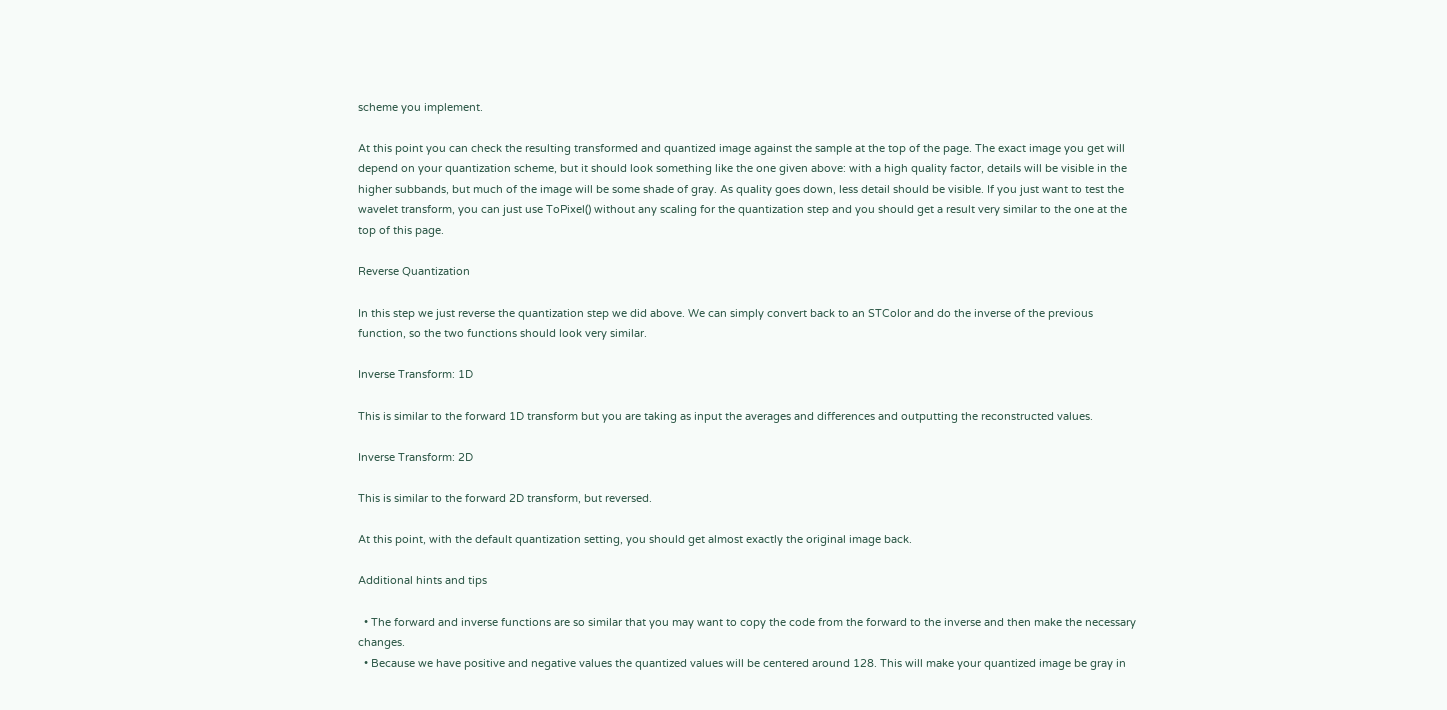scheme you implement.

At this point you can check the resulting transformed and quantized image against the sample at the top of the page. The exact image you get will depend on your quantization scheme, but it should look something like the one given above: with a high quality factor, details will be visible in the higher subbands, but much of the image will be some shade of gray. As quality goes down, less detail should be visible. If you just want to test the wavelet transform, you can just use ToPixel() without any scaling for the quantization step and you should get a result very similar to the one at the top of this page.

Reverse Quantization

In this step we just reverse the quantization step we did above. We can simply convert back to an STColor and do the inverse of the previous function, so the two functions should look very similar.

Inverse Transform: 1D

This is similar to the forward 1D transform but you are taking as input the averages and differences and outputting the reconstructed values.

Inverse Transform: 2D

This is similar to the forward 2D transform, but reversed.

At this point, with the default quantization setting, you should get almost exactly the original image back.

Additional hints and tips

  • The forward and inverse functions are so similar that you may want to copy the code from the forward to the inverse and then make the necessary changes.
  • Because we have positive and negative values the quantized values will be centered around 128. This will make your quantized image be gray in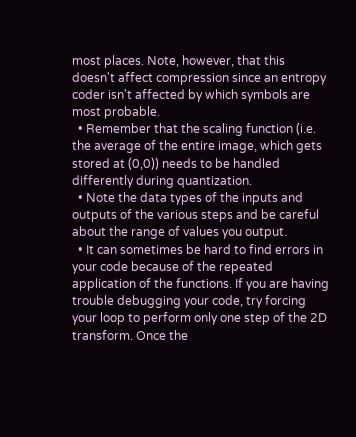most places. Note, however, that this doesn't affect compression since an entropy coder isn't affected by which symbols are most probable.
  • Remember that the scaling function (i.e. the average of the entire image, which gets stored at (0,0)) needs to be handled differently during quantization.
  • Note the data types of the inputs and outputs of the various steps and be careful about the range of values you output.
  • It can sometimes be hard to find errors in your code because of the repeated application of the functions. If you are having trouble debugging your code, try forcing your loop to perform only one step of the 2D transform. Once the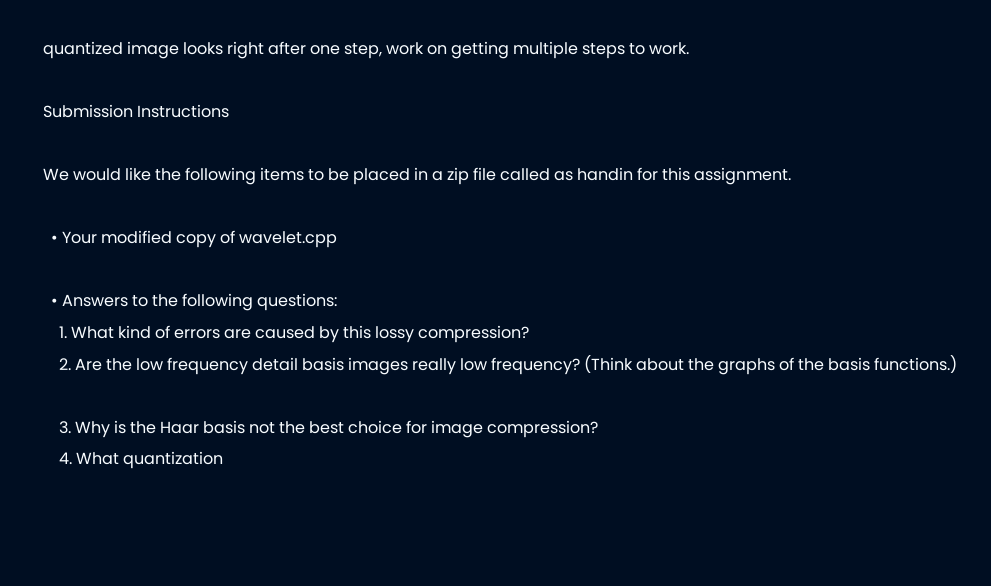quantized image looks right after one step, work on getting multiple steps to work.

Submission Instructions

We would like the following items to be placed in a zip file called as handin for this assignment.

  • Your modified copy of wavelet.cpp

  • Answers to the following questions:
    1. What kind of errors are caused by this lossy compression?
    2. Are the low frequency detail basis images really low frequency? (Think about the graphs of the basis functions.)

    3. Why is the Haar basis not the best choice for image compression?
    4. What quantization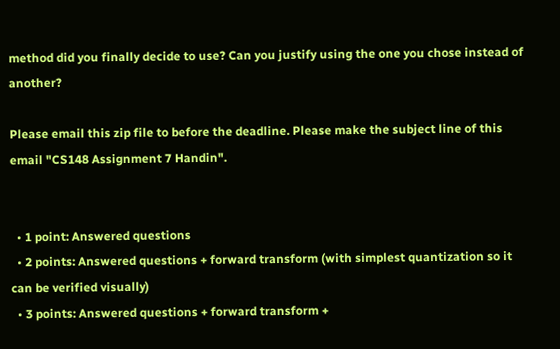method did you finally decide to use? Can you justify using the one you chose instead of another?

Please email this zip file to before the deadline. Please make the subject line of this email "CS148 Assignment 7 Handin".


  • 1 point: Answered questions
  • 2 points: Answered questions + forward transform (with simplest quantization so it can be verified visually)
  • 3 points: Answered questions + forward transform +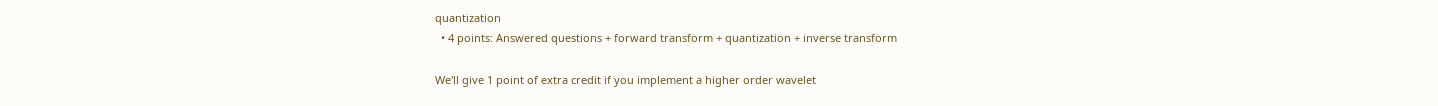quantization
  • 4 points: Answered questions + forward transform + quantization + inverse transform

We'll give 1 point of extra credit if you implement a higher order wavelet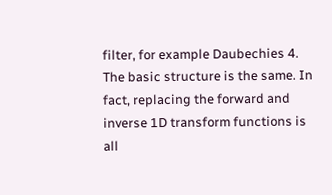filter, for example Daubechies 4. The basic structure is the same. In fact, replacing the forward and inverse 1D transform functions is all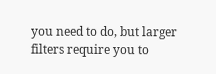you need to do, but larger filters require you to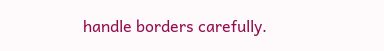handle borders carefully.